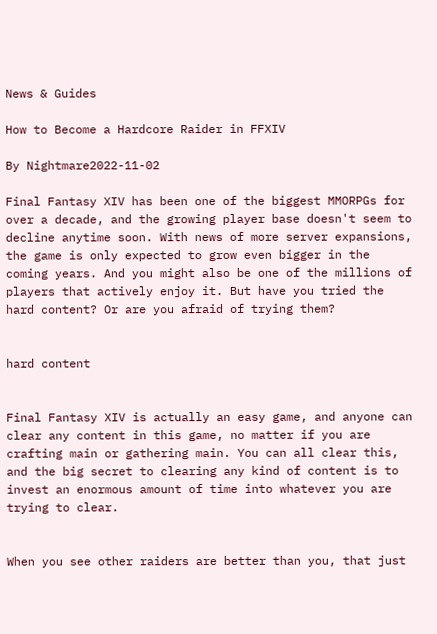News & Guides

How to Become a Hardcore Raider in FFXIV

By Nightmare2022-11-02

Final Fantasy XIV has been one of the biggest MMORPGs for over a decade, and the growing player base doesn't seem to decline anytime soon. With news of more server expansions, the game is only expected to grow even bigger in the coming years. And you might also be one of the millions of players that actively enjoy it. But have you tried the hard content? Or are you afraid of trying them?


hard content


Final Fantasy XIV is actually an easy game, and anyone can clear any content in this game, no matter if you are crafting main or gathering main. You can all clear this, and the big secret to clearing any kind of content is to invest an enormous amount of time into whatever you are trying to clear.


When you see other raiders are better than you, that just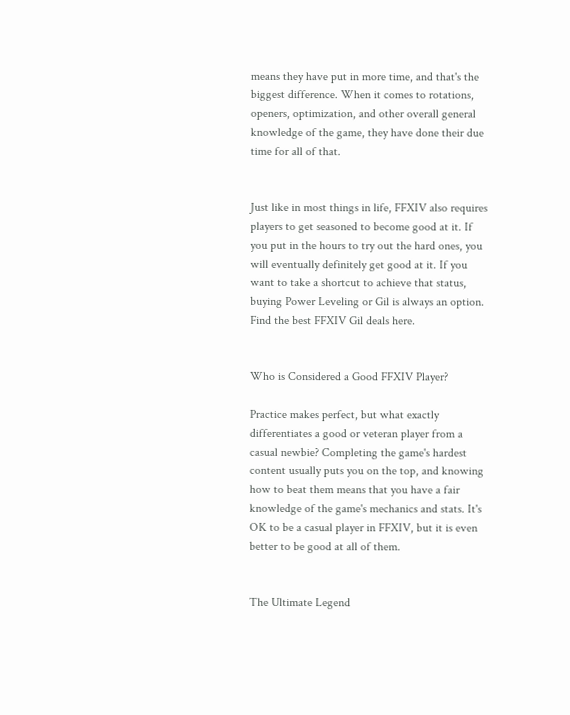means they have put in more time, and that's the biggest difference. When it comes to rotations, openers, optimization, and other overall general knowledge of the game, they have done their due time for all of that.


Just like in most things in life, FFXIV also requires players to get seasoned to become good at it. If you put in the hours to try out the hard ones, you will eventually definitely get good at it. If you want to take a shortcut to achieve that status, buying Power Leveling or Gil is always an option. Find the best FFXIV Gil deals here.


Who is Considered a Good FFXIV Player?

Practice makes perfect, but what exactly differentiates a good or veteran player from a casual newbie? Completing the game's hardest content usually puts you on the top, and knowing how to beat them means that you have a fair knowledge of the game's mechanics and stats. It's OK to be a casual player in FFXIV, but it is even better to be good at all of them.


The Ultimate Legend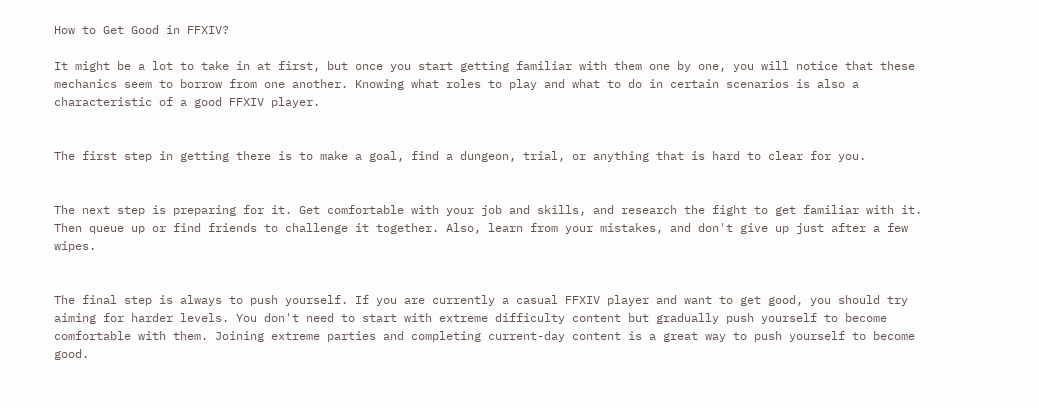How to Get Good in FFXIV?

It might be a lot to take in at first, but once you start getting familiar with them one by one, you will notice that these mechanics seem to borrow from one another. Knowing what roles to play and what to do in certain scenarios is also a characteristic of a good FFXIV player.


The first step in getting there is to make a goal, find a dungeon, trial, or anything that is hard to clear for you.


The next step is preparing for it. Get comfortable with your job and skills, and research the fight to get familiar with it. Then queue up or find friends to challenge it together. Also, learn from your mistakes, and don't give up just after a few wipes.


The final step is always to push yourself. If you are currently a casual FFXIV player and want to get good, you should try aiming for harder levels. You don't need to start with extreme difficulty content but gradually push yourself to become comfortable with them. Joining extreme parties and completing current-day content is a great way to push yourself to become good.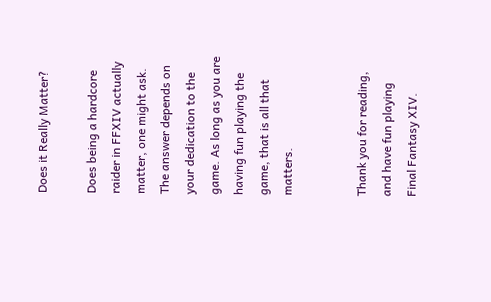Does it Really Matter?

Does being a hardcore raider in FFXIV actually matter, one might ask. The answer depends on your dedication to the game. As long as you are having fun playing the game, that is all that matters.


Thank you for reading, and have fun playing Final Fantasy XIV.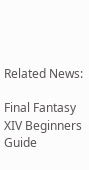Related News:

Final Fantasy XIV Beginners Guide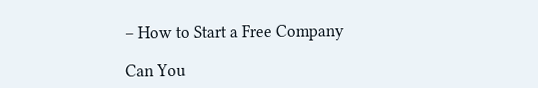– How to Start a Free Company

Can You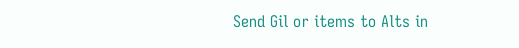Send Gil or items to Alts in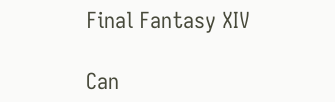Final Fantasy XIV

Can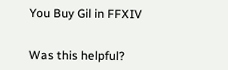You Buy Gil in FFXIV


Was this helpful?